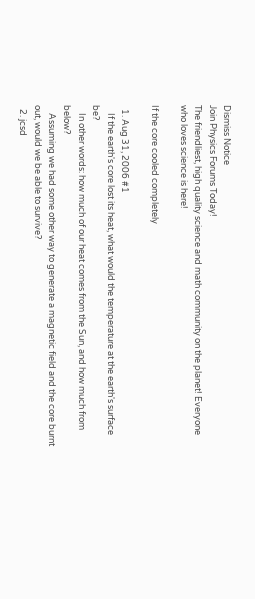Dismiss Notice
Join Physics Forums Today!
The friendliest, high quality science and math community on the planet! Everyone who loves science is here!

If the core cooled completely

  1. Aug 31, 2006 #1
    If the earth's core lost its heat, what would the temperature at the earth's surface be?
    In other words: how much of our heat comes from the Sun, and how much from below?
    Assuming we had some other way to generate a magnetic field and the core burnt out, would we be able to survive?
  2. jcsd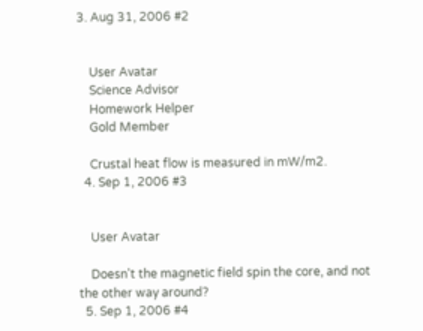3. Aug 31, 2006 #2


    User Avatar
    Science Advisor
    Homework Helper
    Gold Member

    Crustal heat flow is measured in mW/m2.
  4. Sep 1, 2006 #3


    User Avatar

    Doesn't the magnetic field spin the core, and not the other way around?
  5. Sep 1, 2006 #4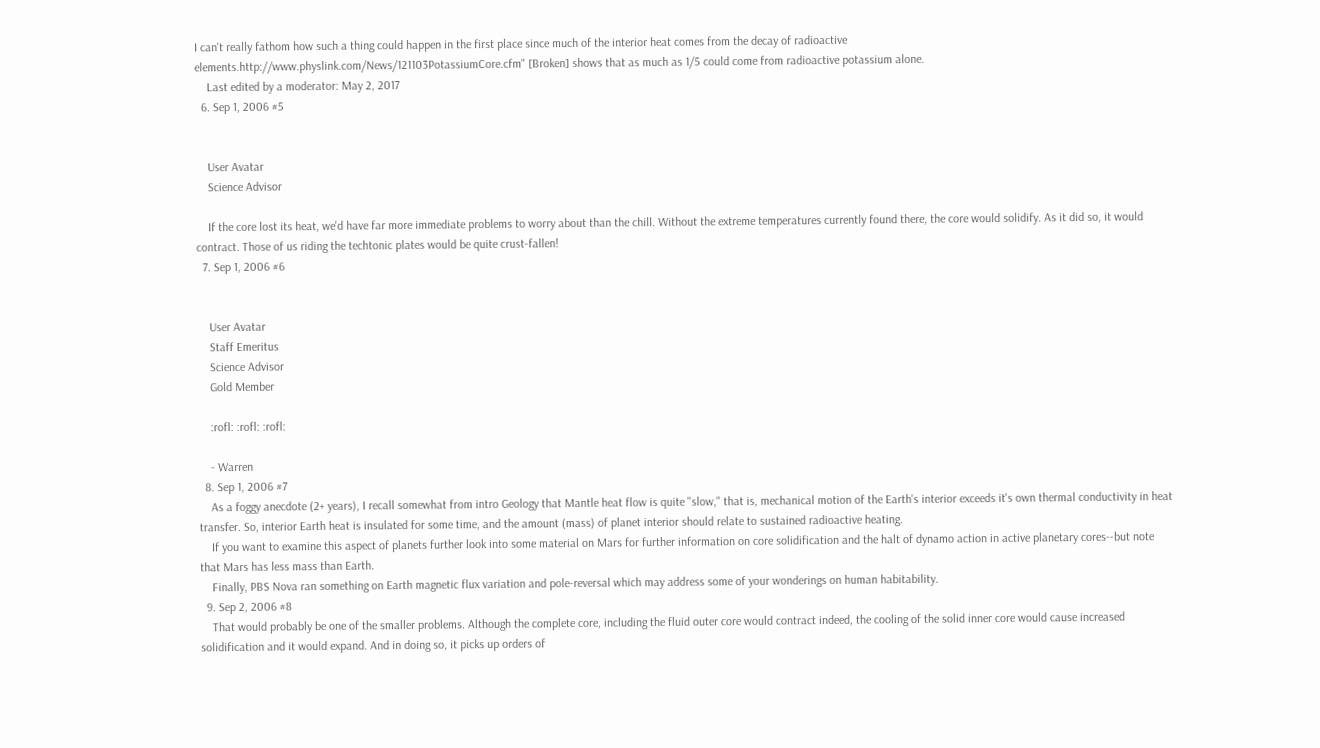I can't really fathom how such a thing could happen in the first place since much of the interior heat comes from the decay of radioactive elements.http://www.physlink.com/News/121103PotassiumCore.cfm" [Broken] shows that as much as 1/5 could come from radioactive potassium alone.
    Last edited by a moderator: May 2, 2017
  6. Sep 1, 2006 #5


    User Avatar
    Science Advisor

    If the core lost its heat, we'd have far more immediate problems to worry about than the chill. Without the extreme temperatures currently found there, the core would solidify. As it did so, it would contract. Those of us riding the techtonic plates would be quite crust-fallen!
  7. Sep 1, 2006 #6


    User Avatar
    Staff Emeritus
    Science Advisor
    Gold Member

    :rofl: :rofl: :rofl:

    - Warren
  8. Sep 1, 2006 #7
    As a foggy anecdote (2+ years), I recall somewhat from intro Geology that Mantle heat flow is quite "slow," that is, mechanical motion of the Earth's interior exceeds it's own thermal conductivity in heat transfer. So, interior Earth heat is insulated for some time, and the amount (mass) of planet interior should relate to sustained radioactive heating.
    If you want to examine this aspect of planets further look into some material on Mars for further information on core solidification and the halt of dynamo action in active planetary cores--but note that Mars has less mass than Earth.
    Finally, PBS Nova ran something on Earth magnetic flux variation and pole-reversal which may address some of your wonderings on human habitability.
  9. Sep 2, 2006 #8
    That would probably be one of the smaller problems. Although the complete core, including the fluid outer core would contract indeed, the cooling of the solid inner core would cause increased solidification and it would expand. And in doing so, it picks up orders of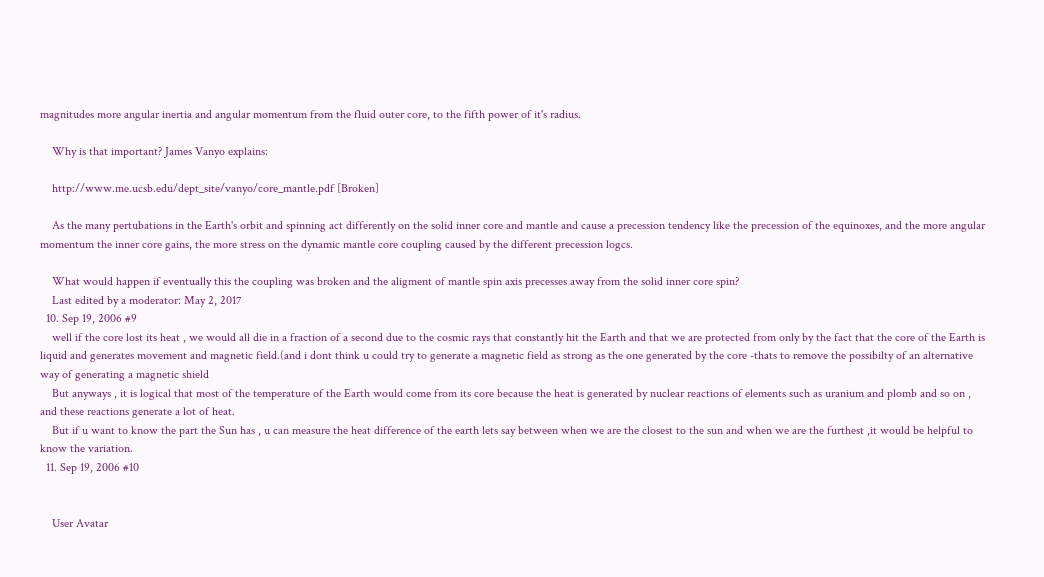magnitudes more angular inertia and angular momentum from the fluid outer core, to the fifth power of it's radius.

    Why is that important? James Vanyo explains:

    http://www.me.ucsb.edu/dept_site/vanyo/core_mantle.pdf [Broken]

    As the many pertubations in the Earth's orbit and spinning act differently on the solid inner core and mantle and cause a precession tendency like the precession of the equinoxes, and the more angular momentum the inner core gains, the more stress on the dynamic mantle core coupling caused by the different precession logcs.

    What would happen if eventually this the coupling was broken and the aligment of mantle spin axis precesses away from the solid inner core spin?
    Last edited by a moderator: May 2, 2017
  10. Sep 19, 2006 #9
    well if the core lost its heat , we would all die in a fraction of a second due to the cosmic rays that constantly hit the Earth and that we are protected from only by the fact that the core of the Earth is liquid and generates movement and magnetic field.(and i dont think u could try to generate a magnetic field as strong as the one generated by the core -thats to remove the possibilty of an alternative way of generating a magnetic shield
    But anyways , it is logical that most of the temperature of the Earth would come from its core because the heat is generated by nuclear reactions of elements such as uranium and plomb and so on , and these reactions generate a lot of heat.
    But if u want to know the part the Sun has , u can measure the heat difference of the earth lets say between when we are the closest to the sun and when we are the furthest ,it would be helpful to know the variation.
  11. Sep 19, 2006 #10


    User Avatar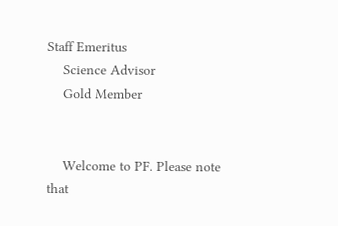Staff Emeritus
    Science Advisor
    Gold Member


    Welcome to PF. Please note that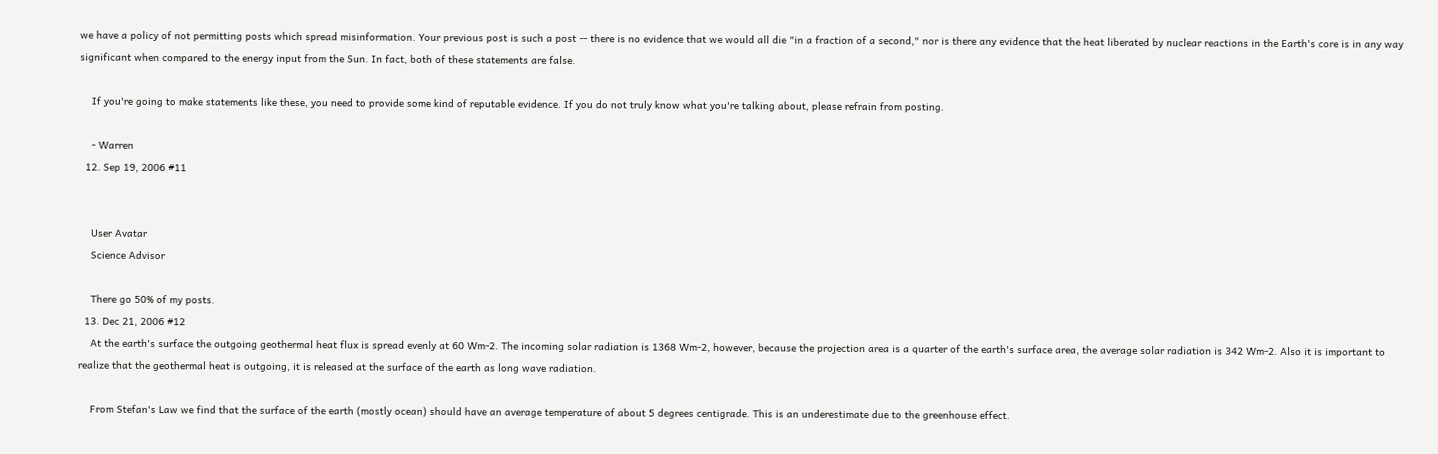we have a policy of not permitting posts which spread misinformation. Your previous post is such a post -- there is no evidence that we would all die "in a fraction of a second," nor is there any evidence that the heat liberated by nuclear reactions in the Earth's core is in any way significant when compared to the energy input from the Sun. In fact, both of these statements are false.

    If you're going to make statements like these, you need to provide some kind of reputable evidence. If you do not truly know what you're talking about, please refrain from posting.

    - Warren
  12. Sep 19, 2006 #11


    User Avatar
    Science Advisor

    There go 50% of my posts.
  13. Dec 21, 2006 #12
    At the earth's surface the outgoing geothermal heat flux is spread evenly at 60 Wm-2. The incoming solar radiation is 1368 Wm-2, however, because the projection area is a quarter of the earth's surface area, the average solar radiation is 342 Wm-2. Also it is important to realize that the geothermal heat is outgoing, it is released at the surface of the earth as long wave radiation.

    From Stefan's Law we find that the surface of the earth (mostly ocean) should have an average temperature of about 5 degrees centigrade. This is an underestimate due to the greenhouse effect.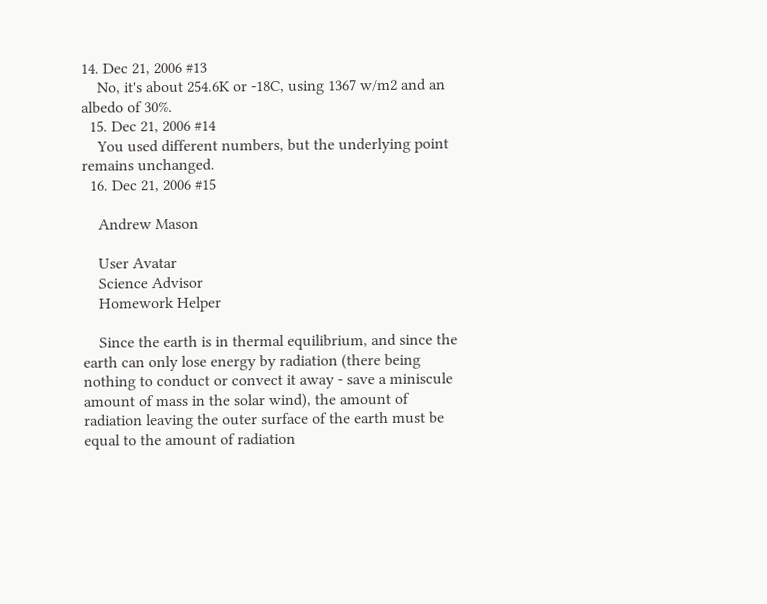14. Dec 21, 2006 #13
    No, it's about 254.6K or -18C, using 1367 w/m2 and an albedo of 30%.
  15. Dec 21, 2006 #14
    You used different numbers, but the underlying point remains unchanged.
  16. Dec 21, 2006 #15

    Andrew Mason

    User Avatar
    Science Advisor
    Homework Helper

    Since the earth is in thermal equilibrium, and since the earth can only lose energy by radiation (there being nothing to conduct or convect it away - save a miniscule amount of mass in the solar wind), the amount of radiation leaving the outer surface of the earth must be equal to the amount of radiation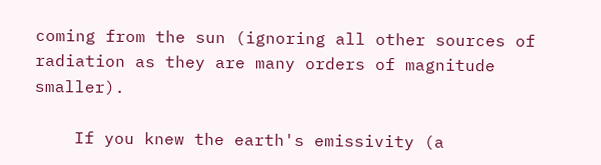coming from the sun (ignoring all other sources of radiation as they are many orders of magnitude smaller).

    If you knew the earth's emissivity (a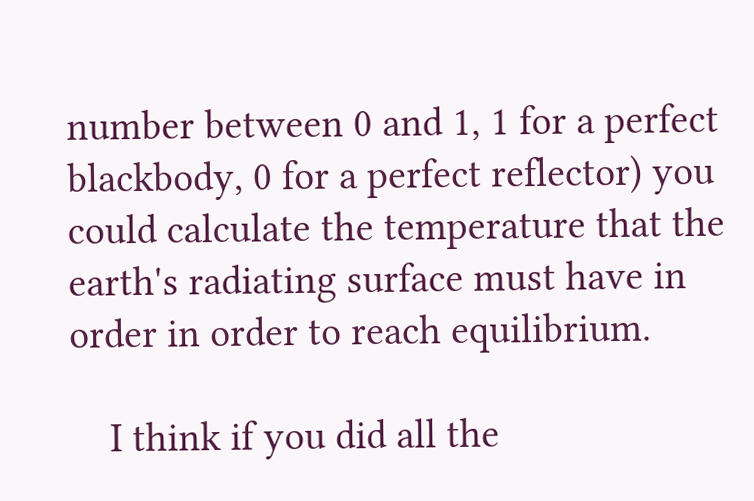number between 0 and 1, 1 for a perfect blackbody, 0 for a perfect reflector) you could calculate the temperature that the earth's radiating surface must have in order in order to reach equilibrium.

    I think if you did all the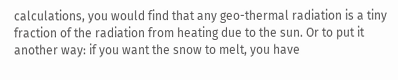calculations, you would find that any geo-thermal radiation is a tiny fraction of the radiation from heating due to the sun. Or to put it another way: if you want the snow to melt, you have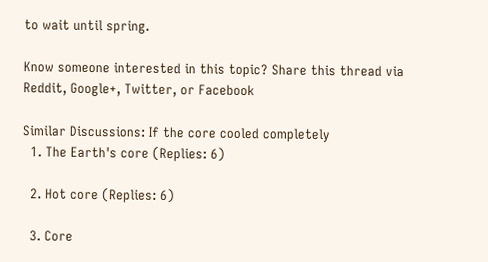to wait until spring.

Know someone interested in this topic? Share this thread via Reddit, Google+, Twitter, or Facebook

Similar Discussions: If the core cooled completely
  1. The Earth's core (Replies: 6)

  2. Hot core (Replies: 6)

  3. Core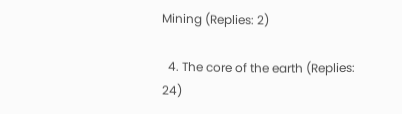Mining (Replies: 2)

  4. The core of the earth (Replies: 24)